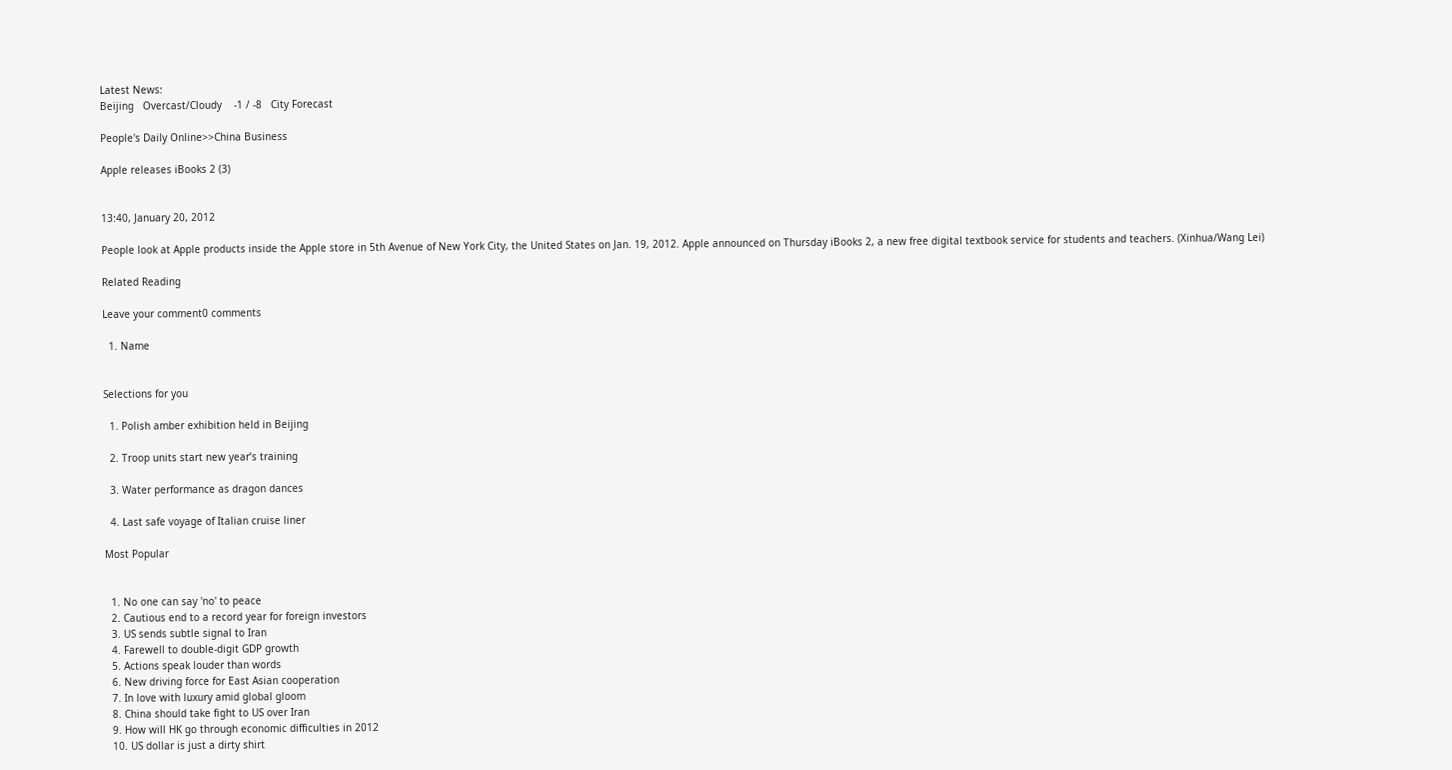Latest News:
Beijing   Overcast/Cloudy    -1 / -8   City Forecast

People's Daily Online>>China Business

Apple releases iBooks 2 (3)


13:40, January 20, 2012

People look at Apple products inside the Apple store in 5th Avenue of New York City, the United States on Jan. 19, 2012. Apple announced on Thursday iBooks 2, a new free digital textbook service for students and teachers. (Xinhua/Wang Lei)

Related Reading

Leave your comment0 comments

  1. Name


Selections for you

  1. Polish amber exhibition held in Beijing

  2. Troop units start new year’s training

  3. Water performance as dragon dances

  4. Last safe voyage of Italian cruise liner

Most Popular


  1. No one can say 'no' to peace
  2. Cautious end to a record year for foreign investors
  3. US sends subtle signal to Iran
  4. Farewell to double-digit GDP growth
  5. Actions speak louder than words
  6. New driving force for East Asian cooperation
  7. In love with luxury amid global gloom
  8. China should take fight to US over Iran
  9. How will HK go through economic difficulties in 2012
  10. US dollar is just a dirty shirt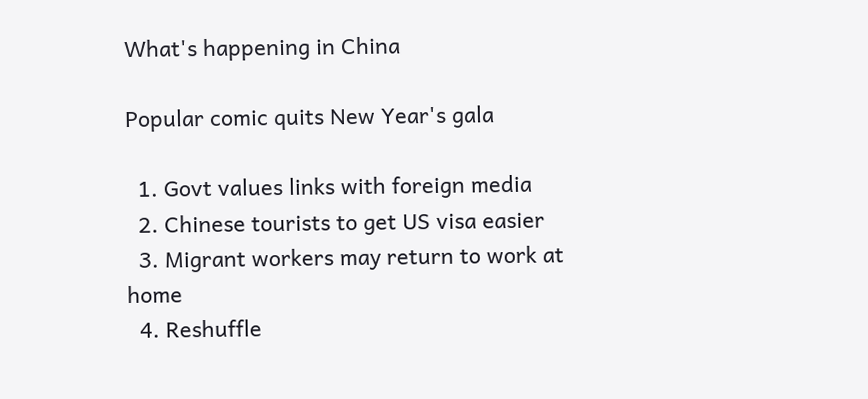What's happening in China

Popular comic quits New Year's gala

  1. Govt values links with foreign media
  2. Chinese tourists to get US visa easier
  3. Migrant workers may return to work at home
  4. Reshuffle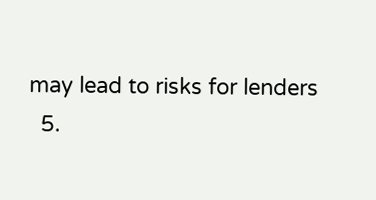may lead to risks for lenders
  5.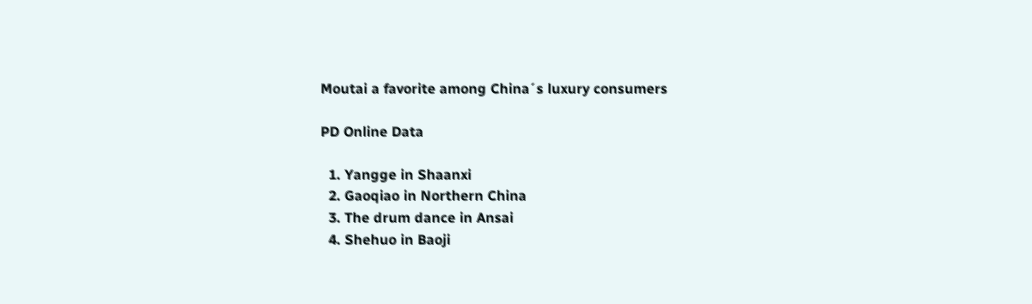Moutai a favorite among China´s luxury consumers

PD Online Data

  1. Yangge in Shaanxi
  2. Gaoqiao in Northern China
  3. The drum dance in Ansai
  4. Shehuo in Baoji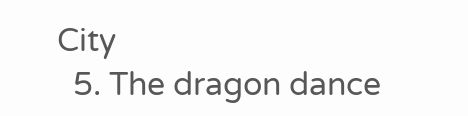City
  5. The dragon dance